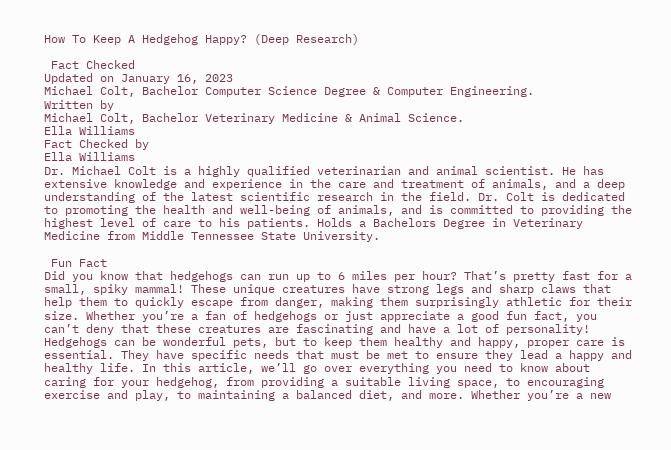How To Keep A Hedgehog Happy? (Deep Research)

 Fact Checked
Updated on January 16, 2023
Michael Colt, Bachelor Computer Science Degree & Computer Engineering.
Written by
Michael Colt, Bachelor Veterinary Medicine & Animal Science.
Ella Williams
Fact Checked by
Ella Williams
Dr. Michael Colt is a highly qualified veterinarian and animal scientist. He has extensive knowledge and experience in the care and treatment of animals, and a deep understanding of the latest scientific research in the field. Dr. Colt is dedicated to promoting the health and well-being of animals, and is committed to providing the highest level of care to his patients. Holds a Bachelors Degree in Veterinary Medicine from Middle Tennessee State University.

 Fun Fact
Did you know that hedgehogs can run up to 6 miles per hour? That’s pretty fast for a small, spiky mammal! These unique creatures have strong legs and sharp claws that help them to quickly escape from danger, making them surprisingly athletic for their size. Whether you’re a fan of hedgehogs or just appreciate a good fun fact, you can’t deny that these creatures are fascinating and have a lot of personality!
Hedgehogs can be wonderful pets, but to keep them healthy and happy, proper care is essential. They have specific needs that must be met to ensure they lead a happy and healthy life. In this article, we’ll go over everything you need to know about caring for your hedgehog, from providing a suitable living space, to encouraging exercise and play, to maintaining a balanced diet, and more. Whether you’re a new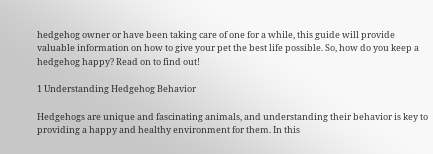hedgehog owner or have been taking care of one for a while, this guide will provide valuable information on how to give your pet the best life possible. So, how do you keep a hedgehog happy? Read on to find out!

1 Understanding Hedgehog Behavior

Hedgehogs are unique and fascinating animals, and understanding their behavior is key to providing a happy and healthy environment for them. In this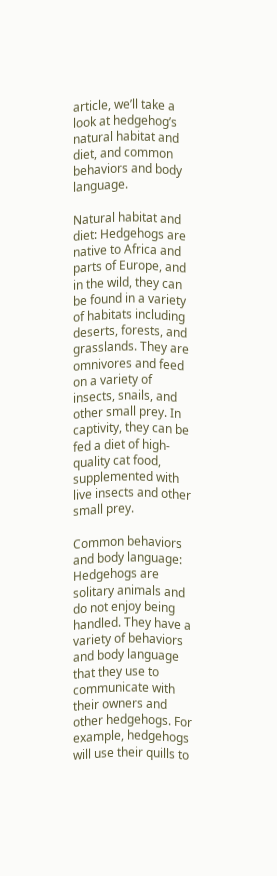article, we’ll take a look at hedgehog’s natural habitat and diet, and common behaviors and body language.

Natural habitat and diet: Hedgehogs are native to Africa and parts of Europe, and in the wild, they can be found in a variety of habitats including deserts, forests, and grasslands. They are omnivores and feed on a variety of insects, snails, and other small prey. In captivity, they can be fed a diet of high-quality cat food, supplemented with live insects and other small prey.

Common behaviors and body language: Hedgehogs are solitary animals and do not enjoy being handled. They have a variety of behaviors and body language that they use to communicate with their owners and other hedgehogs. For example, hedgehogs will use their quills to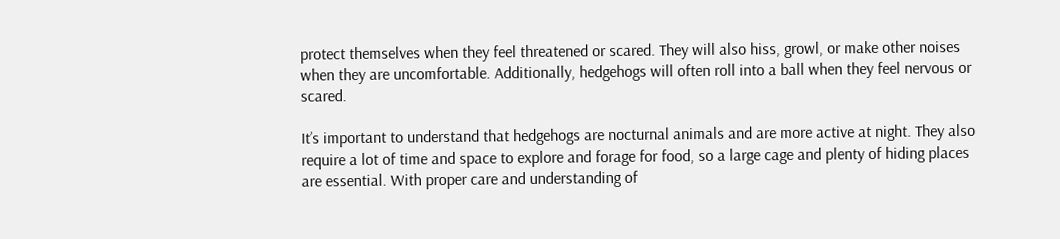protect themselves when they feel threatened or scared. They will also hiss, growl, or make other noises when they are uncomfortable. Additionally, hedgehogs will often roll into a ball when they feel nervous or scared.

It’s important to understand that hedgehogs are nocturnal animals and are more active at night. They also require a lot of time and space to explore and forage for food, so a large cage and plenty of hiding places are essential. With proper care and understanding of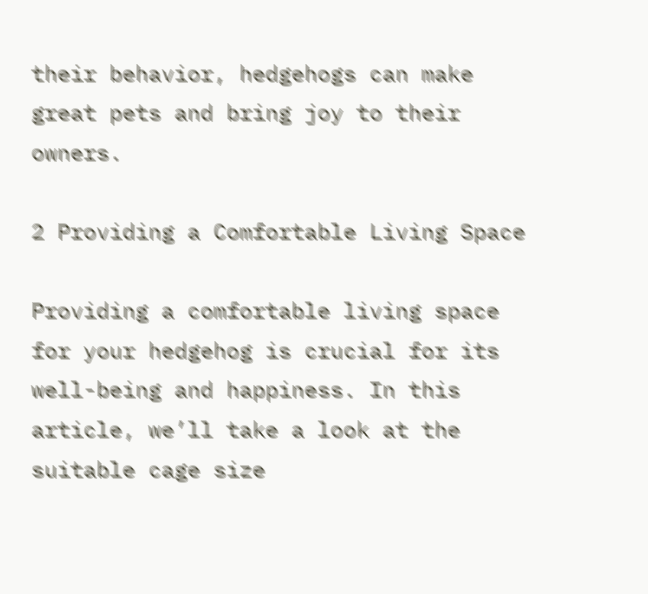their behavior, hedgehogs can make great pets and bring joy to their owners.

2 Providing a Comfortable Living Space

Providing a comfortable living space for your hedgehog is crucial for its well-being and happiness. In this article, we’ll take a look at the suitable cage size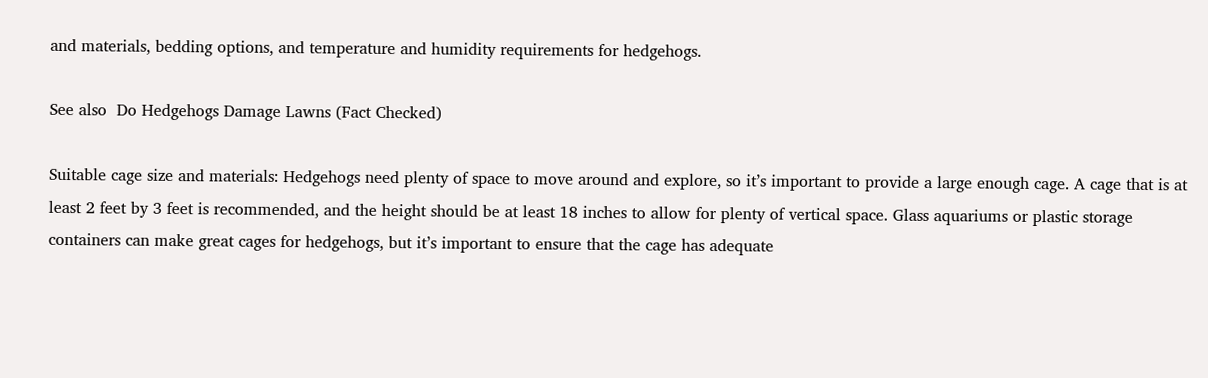and materials, bedding options, and temperature and humidity requirements for hedgehogs.

See also  Do Hedgehogs Damage Lawns (Fact Checked)

Suitable cage size and materials: Hedgehogs need plenty of space to move around and explore, so it’s important to provide a large enough cage. A cage that is at least 2 feet by 3 feet is recommended, and the height should be at least 18 inches to allow for plenty of vertical space. Glass aquariums or plastic storage containers can make great cages for hedgehogs, but it’s important to ensure that the cage has adequate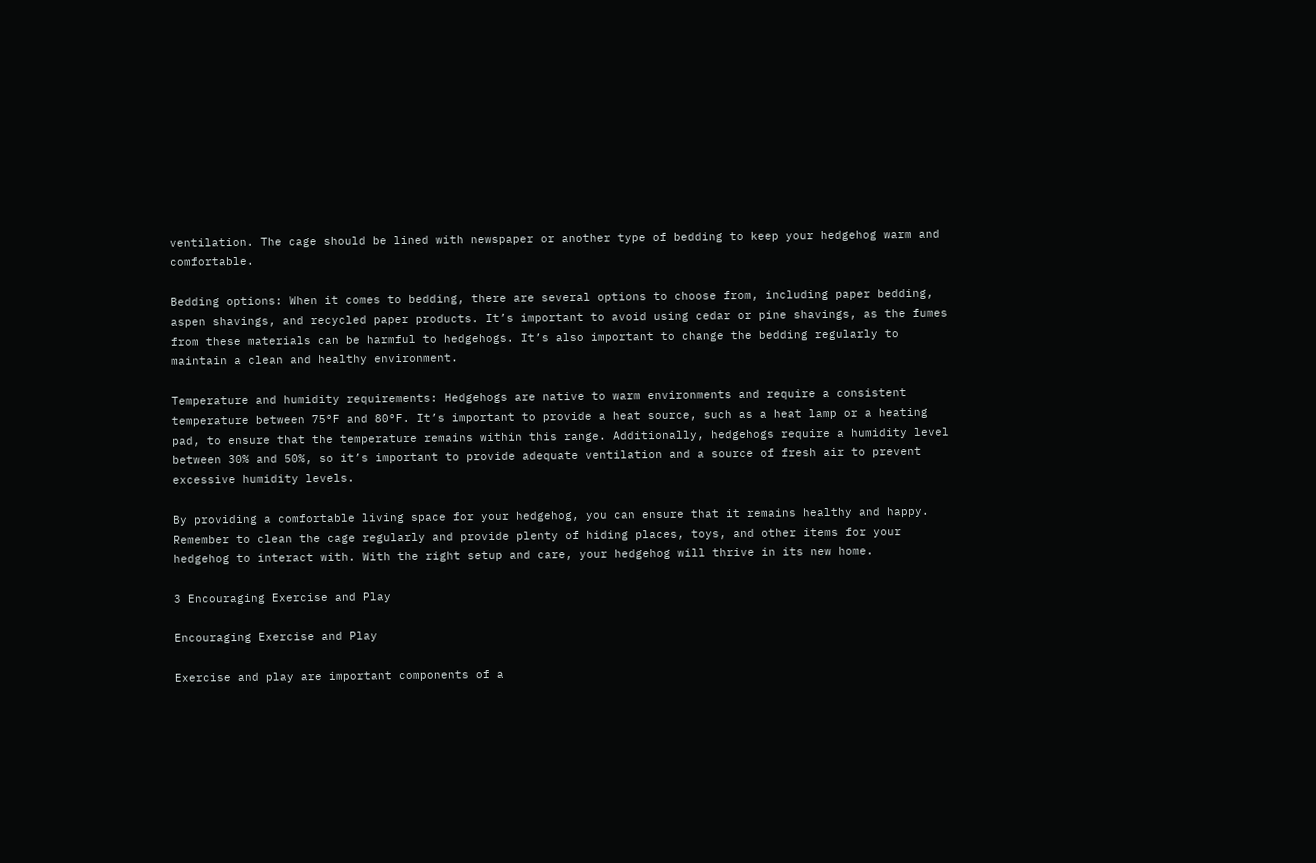ventilation. The cage should be lined with newspaper or another type of bedding to keep your hedgehog warm and comfortable.

Bedding options: When it comes to bedding, there are several options to choose from, including paper bedding, aspen shavings, and recycled paper products. It’s important to avoid using cedar or pine shavings, as the fumes from these materials can be harmful to hedgehogs. It’s also important to change the bedding regularly to maintain a clean and healthy environment.

Temperature and humidity requirements: Hedgehogs are native to warm environments and require a consistent temperature between 75°F and 80°F. It’s important to provide a heat source, such as a heat lamp or a heating pad, to ensure that the temperature remains within this range. Additionally, hedgehogs require a humidity level between 30% and 50%, so it’s important to provide adequate ventilation and a source of fresh air to prevent excessive humidity levels.

By providing a comfortable living space for your hedgehog, you can ensure that it remains healthy and happy. Remember to clean the cage regularly and provide plenty of hiding places, toys, and other items for your hedgehog to interact with. With the right setup and care, your hedgehog will thrive in its new home.

3 Encouraging Exercise and Play

Encouraging Exercise and Play

Exercise and play are important components of a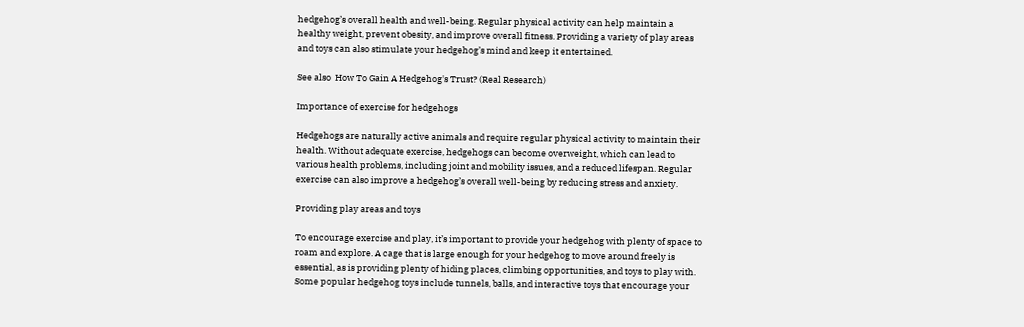hedgehog’s overall health and well-being. Regular physical activity can help maintain a healthy weight, prevent obesity, and improve overall fitness. Providing a variety of play areas and toys can also stimulate your hedgehog’s mind and keep it entertained.

See also  How To Gain A Hedgehog's Trust? (Real Research)

Importance of exercise for hedgehogs

Hedgehogs are naturally active animals and require regular physical activity to maintain their health. Without adequate exercise, hedgehogs can become overweight, which can lead to various health problems, including joint and mobility issues, and a reduced lifespan. Regular exercise can also improve a hedgehog’s overall well-being by reducing stress and anxiety.

Providing play areas and toys

To encourage exercise and play, it’s important to provide your hedgehog with plenty of space to roam and explore. A cage that is large enough for your hedgehog to move around freely is essential, as is providing plenty of hiding places, climbing opportunities, and toys to play with. Some popular hedgehog toys include tunnels, balls, and interactive toys that encourage your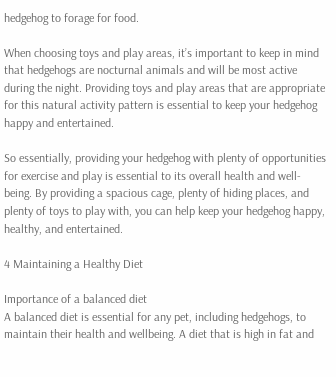hedgehog to forage for food.

When choosing toys and play areas, it’s important to keep in mind that hedgehogs are nocturnal animals and will be most active during the night. Providing toys and play areas that are appropriate for this natural activity pattern is essential to keep your hedgehog happy and entertained.

So essentially, providing your hedgehog with plenty of opportunities for exercise and play is essential to its overall health and well-being. By providing a spacious cage, plenty of hiding places, and plenty of toys to play with, you can help keep your hedgehog happy, healthy, and entertained.

4 Maintaining a Healthy Diet

Importance of a balanced diet
A balanced diet is essential for any pet, including hedgehogs, to maintain their health and wellbeing. A diet that is high in fat and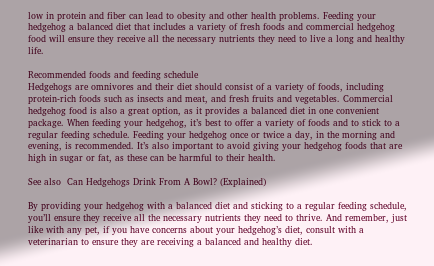low in protein and fiber can lead to obesity and other health problems. Feeding your hedgehog a balanced diet that includes a variety of fresh foods and commercial hedgehog food will ensure they receive all the necessary nutrients they need to live a long and healthy life.

Recommended foods and feeding schedule
Hedgehogs are omnivores and their diet should consist of a variety of foods, including protein-rich foods such as insects and meat, and fresh fruits and vegetables. Commercial hedgehog food is also a great option, as it provides a balanced diet in one convenient package. When feeding your hedgehog, it’s best to offer a variety of foods and to stick to a regular feeding schedule. Feeding your hedgehog once or twice a day, in the morning and evening, is recommended. It’s also important to avoid giving your hedgehog foods that are high in sugar or fat, as these can be harmful to their health.

See also  Can Hedgehogs Drink From A Bowl? (Explained)

By providing your hedgehog with a balanced diet and sticking to a regular feeding schedule, you’ll ensure they receive all the necessary nutrients they need to thrive. And remember, just like with any pet, if you have concerns about your hedgehog’s diet, consult with a veterinarian to ensure they are receiving a balanced and healthy diet.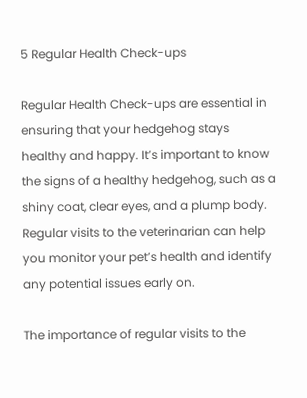5 Regular Health Check-ups

Regular Health Check-ups are essential in ensuring that your hedgehog stays healthy and happy. It’s important to know the signs of a healthy hedgehog, such as a shiny coat, clear eyes, and a plump body. Regular visits to the veterinarian can help you monitor your pet’s health and identify any potential issues early on.

The importance of regular visits to the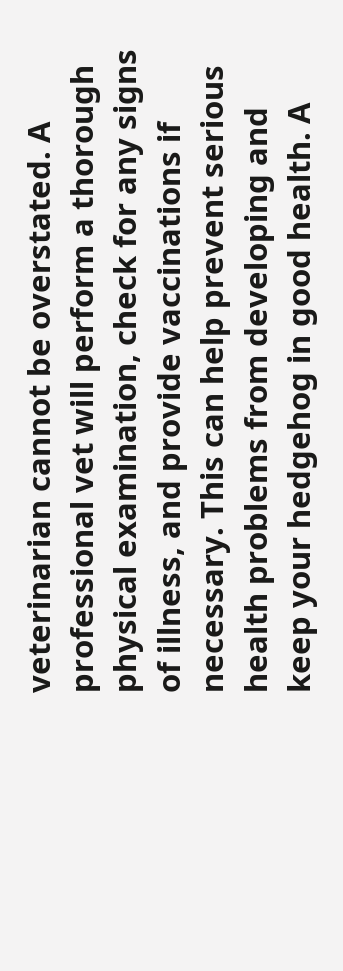veterinarian cannot be overstated. A professional vet will perform a thorough physical examination, check for any signs of illness, and provide vaccinations if necessary. This can help prevent serious health problems from developing and keep your hedgehog in good health. A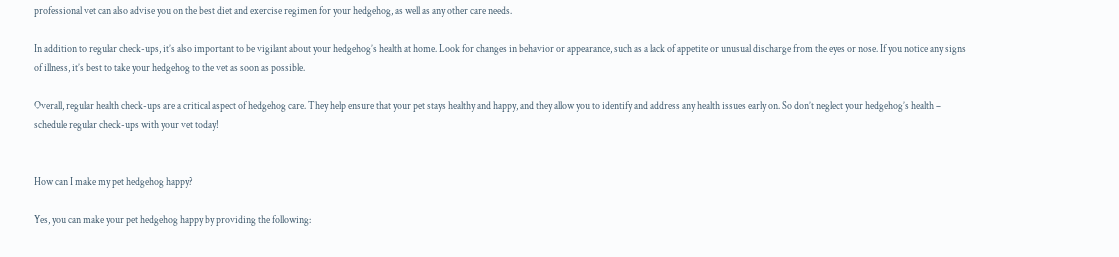professional vet can also advise you on the best diet and exercise regimen for your hedgehog, as well as any other care needs.

In addition to regular check-ups, it’s also important to be vigilant about your hedgehog’s health at home. Look for changes in behavior or appearance, such as a lack of appetite or unusual discharge from the eyes or nose. If you notice any signs of illness, it’s best to take your hedgehog to the vet as soon as possible.

Overall, regular health check-ups are a critical aspect of hedgehog care. They help ensure that your pet stays healthy and happy, and they allow you to identify and address any health issues early on. So don’t neglect your hedgehog’s health – schedule regular check-ups with your vet today!


How can I make my pet hedgehog happy?

Yes, you can make your pet hedgehog happy by providing the following: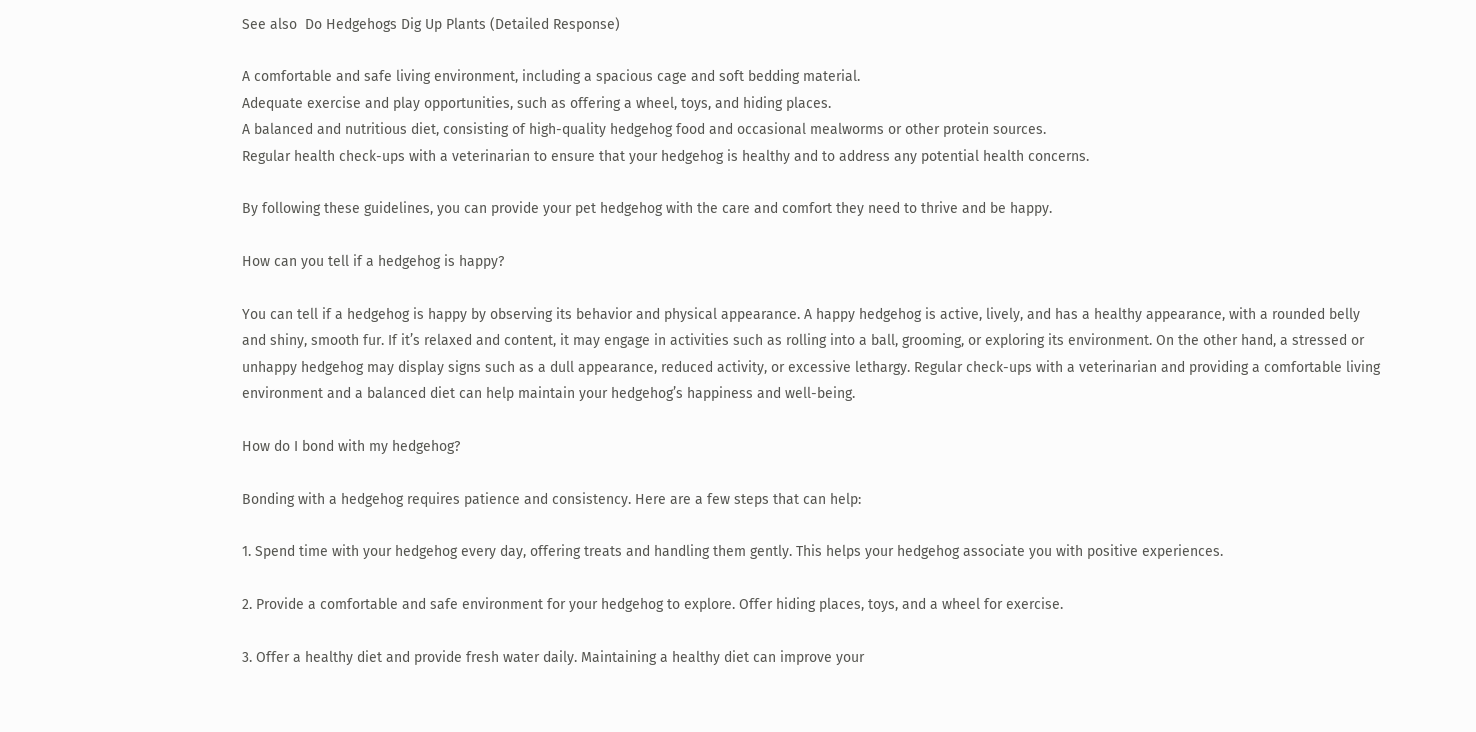See also  Do Hedgehogs Dig Up Plants (Detailed Response)

A comfortable and safe living environment, including a spacious cage and soft bedding material.
Adequate exercise and play opportunities, such as offering a wheel, toys, and hiding places.
A balanced and nutritious diet, consisting of high-quality hedgehog food and occasional mealworms or other protein sources.
Regular health check-ups with a veterinarian to ensure that your hedgehog is healthy and to address any potential health concerns.

By following these guidelines, you can provide your pet hedgehog with the care and comfort they need to thrive and be happy.

How can you tell if a hedgehog is happy?

You can tell if a hedgehog is happy by observing its behavior and physical appearance. A happy hedgehog is active, lively, and has a healthy appearance, with a rounded belly and shiny, smooth fur. If it’s relaxed and content, it may engage in activities such as rolling into a ball, grooming, or exploring its environment. On the other hand, a stressed or unhappy hedgehog may display signs such as a dull appearance, reduced activity, or excessive lethargy. Regular check-ups with a veterinarian and providing a comfortable living environment and a balanced diet can help maintain your hedgehog’s happiness and well-being.

How do I bond with my hedgehog?

Bonding with a hedgehog requires patience and consistency. Here are a few steps that can help:

1. Spend time with your hedgehog every day, offering treats and handling them gently. This helps your hedgehog associate you with positive experiences.

2. Provide a comfortable and safe environment for your hedgehog to explore. Offer hiding places, toys, and a wheel for exercise.

3. Offer a healthy diet and provide fresh water daily. Maintaining a healthy diet can improve your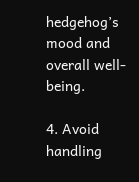hedgehog’s mood and overall well-being.

4. Avoid handling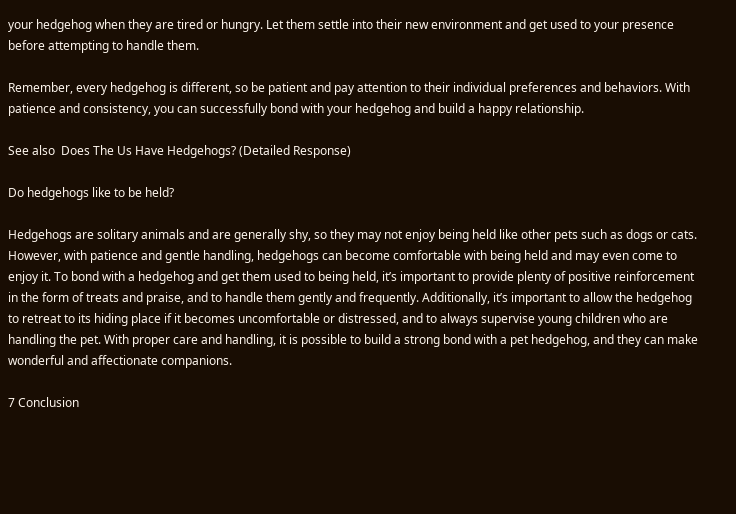your hedgehog when they are tired or hungry. Let them settle into their new environment and get used to your presence before attempting to handle them.

Remember, every hedgehog is different, so be patient and pay attention to their individual preferences and behaviors. With patience and consistency, you can successfully bond with your hedgehog and build a happy relationship.

See also  Does The Us Have Hedgehogs? (Detailed Response)

Do hedgehogs like to be held?

Hedgehogs are solitary animals and are generally shy, so they may not enjoy being held like other pets such as dogs or cats. However, with patience and gentle handling, hedgehogs can become comfortable with being held and may even come to enjoy it. To bond with a hedgehog and get them used to being held, it’s important to provide plenty of positive reinforcement in the form of treats and praise, and to handle them gently and frequently. Additionally, it’s important to allow the hedgehog to retreat to its hiding place if it becomes uncomfortable or distressed, and to always supervise young children who are handling the pet. With proper care and handling, it is possible to build a strong bond with a pet hedgehog, and they can make wonderful and affectionate companions.

7 Conclusion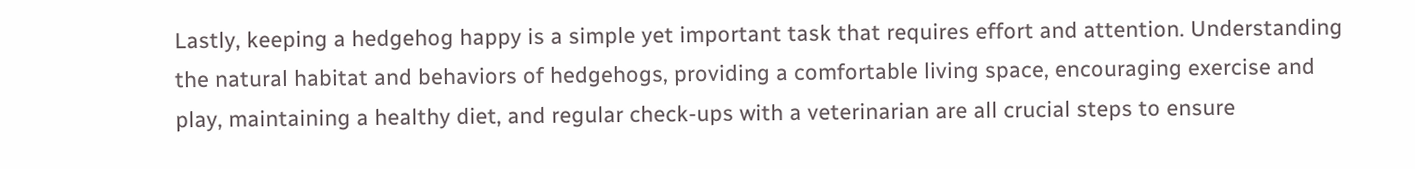Lastly, keeping a hedgehog happy is a simple yet important task that requires effort and attention. Understanding the natural habitat and behaviors of hedgehogs, providing a comfortable living space, encouraging exercise and play, maintaining a healthy diet, and regular check-ups with a veterinarian are all crucial steps to ensure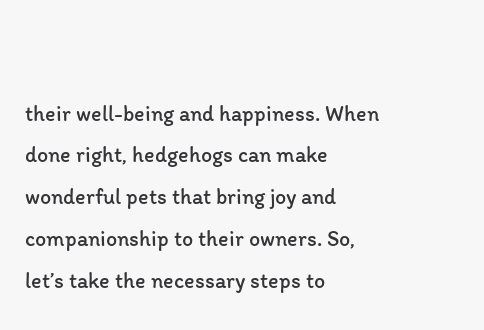their well-being and happiness. When done right, hedgehogs can make wonderful pets that bring joy and companionship to their owners. So, let’s take the necessary steps to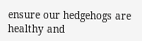ensure our hedgehogs are healthy and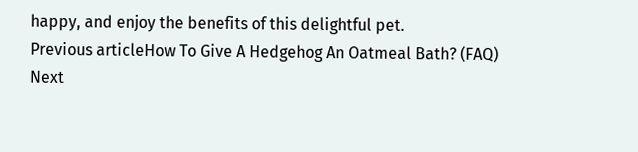happy, and enjoy the benefits of this delightful pet.
Previous articleHow To Give A Hedgehog An Oatmeal Bath? (FAQ)
Next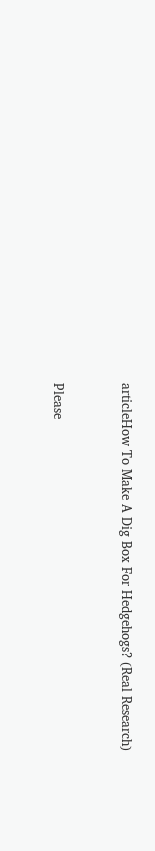articleHow To Make A Dig Box For Hedgehogs? (Real Research)


Please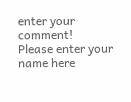enter your comment!
Please enter your name here